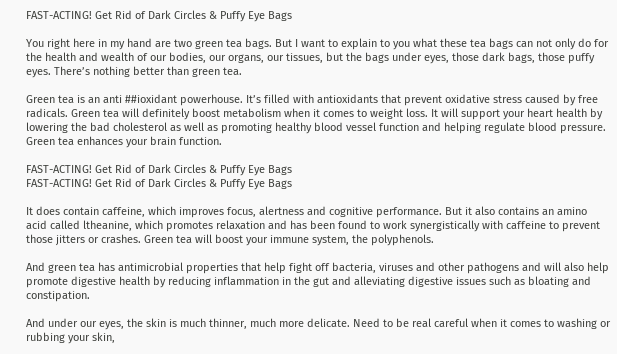FAST-ACTING! Get Rid of Dark Circles & Puffy Eye Bags

You right here in my hand are two green tea bags. But I want to explain to you what these tea bags can not only do for the health and wealth of our bodies, our organs, our tissues, but the bags under eyes, those dark bags, those puffy eyes. There’s nothing better than green tea.

Green tea is an anti ##ioxidant powerhouse. It’s filled with antioxidants that prevent oxidative stress caused by free radicals. Green tea will definitely boost metabolism when it comes to weight loss. It will support your heart health by lowering the bad cholesterol as well as promoting healthy blood vessel function and helping regulate blood pressure. Green tea enhances your brain function.

FAST-ACTING! Get Rid of Dark Circles & Puffy Eye Bags
FAST-ACTING! Get Rid of Dark Circles & Puffy Eye Bags

It does contain caffeine, which improves focus, alertness and cognitive performance. But it also contains an amino acid called ltheanine, which promotes relaxation and has been found to work synergistically with caffeine to prevent those jitters or crashes. Green tea will boost your immune system, the polyphenols.

And green tea has antimicrobial properties that help fight off bacteria, viruses and other pathogens and will also help promote digestive health by reducing inflammation in the gut and alleviating digestive issues such as bloating and constipation.

And under our eyes, the skin is much thinner, much more delicate. Need to be real careful when it comes to washing or rubbing your skin,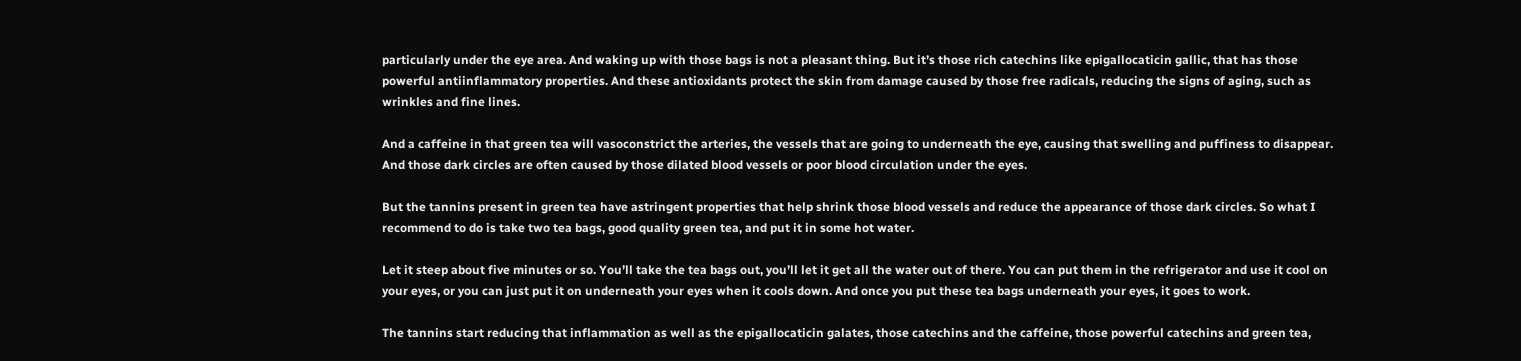particularly under the eye area. And waking up with those bags is not a pleasant thing. But it’s those rich catechins like epigallocaticin gallic, that has those powerful antiinflammatory properties. And these antioxidants protect the skin from damage caused by those free radicals, reducing the signs of aging, such as wrinkles and fine lines.

And a caffeine in that green tea will vasoconstrict the arteries, the vessels that are going to underneath the eye, causing that swelling and puffiness to disappear. And those dark circles are often caused by those dilated blood vessels or poor blood circulation under the eyes.

But the tannins present in green tea have astringent properties that help shrink those blood vessels and reduce the appearance of those dark circles. So what I recommend to do is take two tea bags, good quality green tea, and put it in some hot water.

Let it steep about five minutes or so. You’ll take the tea bags out, you’ll let it get all the water out of there. You can put them in the refrigerator and use it cool on your eyes, or you can just put it on underneath your eyes when it cools down. And once you put these tea bags underneath your eyes, it goes to work.

The tannins start reducing that inflammation as well as the epigallocaticin galates, those catechins and the caffeine, those powerful catechins and green tea,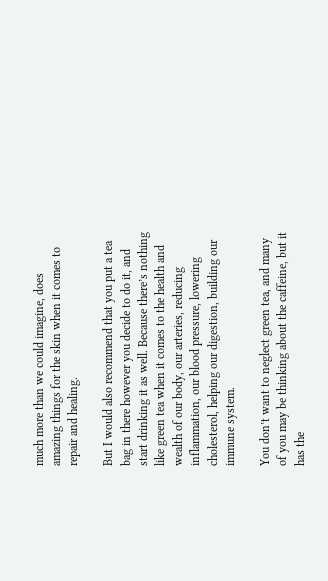much more than we could imagine, does amazing things for the skin when it comes to repair and healing.

But I would also recommend that you put a tea bag in there however you decide to do it, and start drinking it as well. Because there’s nothing like green tea when it comes to the health and wealth of our body, our arteries, reducing inflammation, our blood pressure, lowering cholesterol, helping our digestion, building our immune system.

You don’t want to neglect green tea, and many of you may be thinking about the caffeine, but it has the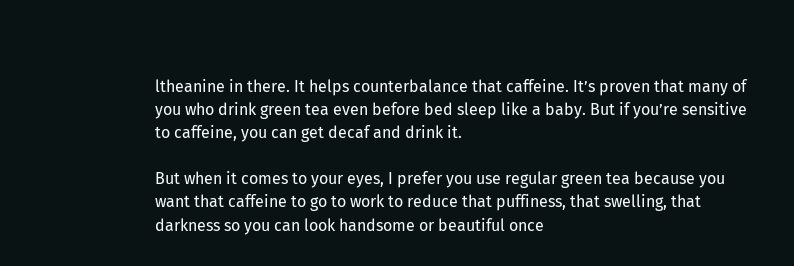ltheanine in there. It helps counterbalance that caffeine. It’s proven that many of you who drink green tea even before bed sleep like a baby. But if you’re sensitive to caffeine, you can get decaf and drink it.

But when it comes to your eyes, I prefer you use regular green tea because you want that caffeine to go to work to reduce that puffiness, that swelling, that darkness so you can look handsome or beautiful once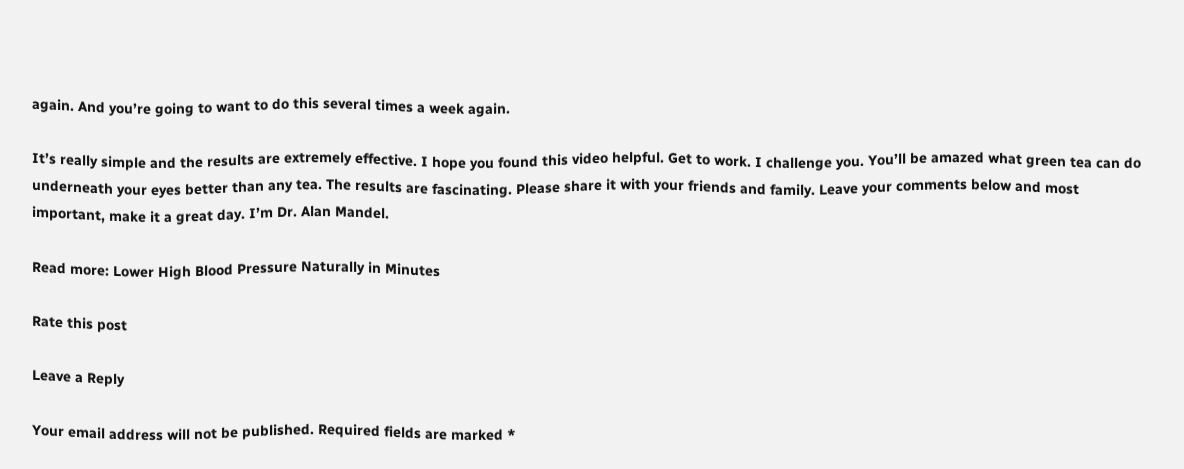again. And you’re going to want to do this several times a week again.

It’s really simple and the results are extremely effective. I hope you found this video helpful. Get to work. I challenge you. You’ll be amazed what green tea can do underneath your eyes better than any tea. The results are fascinating. Please share it with your friends and family. Leave your comments below and most important, make it a great day. I’m Dr. Alan Mandel.

Read more: Lower High Blood Pressure Naturally in Minutes

Rate this post

Leave a Reply

Your email address will not be published. Required fields are marked *